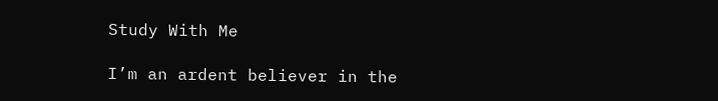Study With Me

I’m an ardent believer in the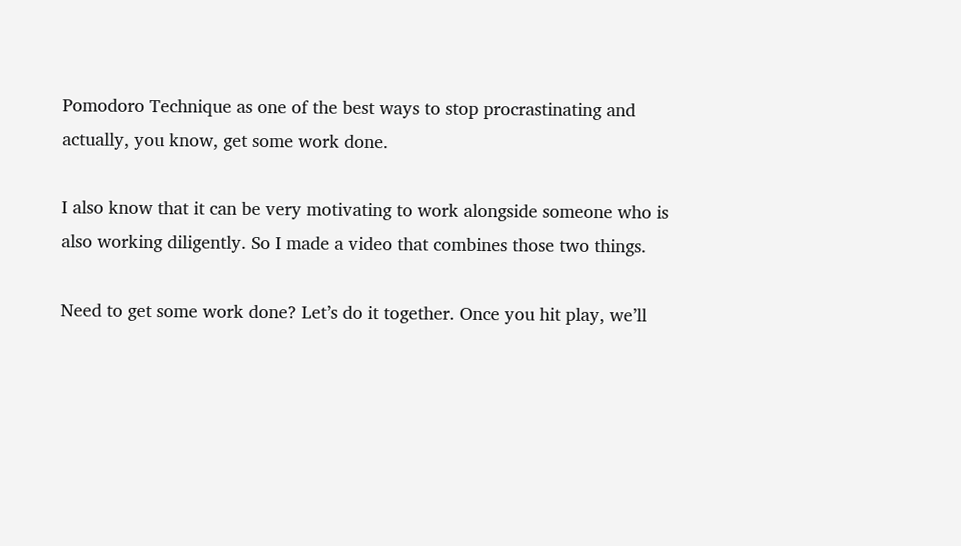Pomodoro Technique as one of the best ways to stop procrastinating and actually, you know, get some work done.

I also know that it can be very motivating to work alongside someone who is also working diligently. So I made a video that combines those two things.

Need to get some work done? Let’s do it together. Once you hit play, we’ll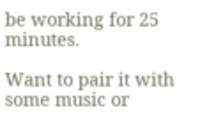be working for 25 minutes.

Want to pair it with some music or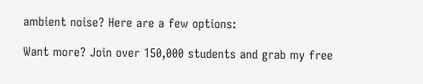ambient noise? Here are a few options:

Want more? Join over 150,000 students and grab my free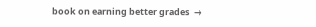book on earning better grades  →